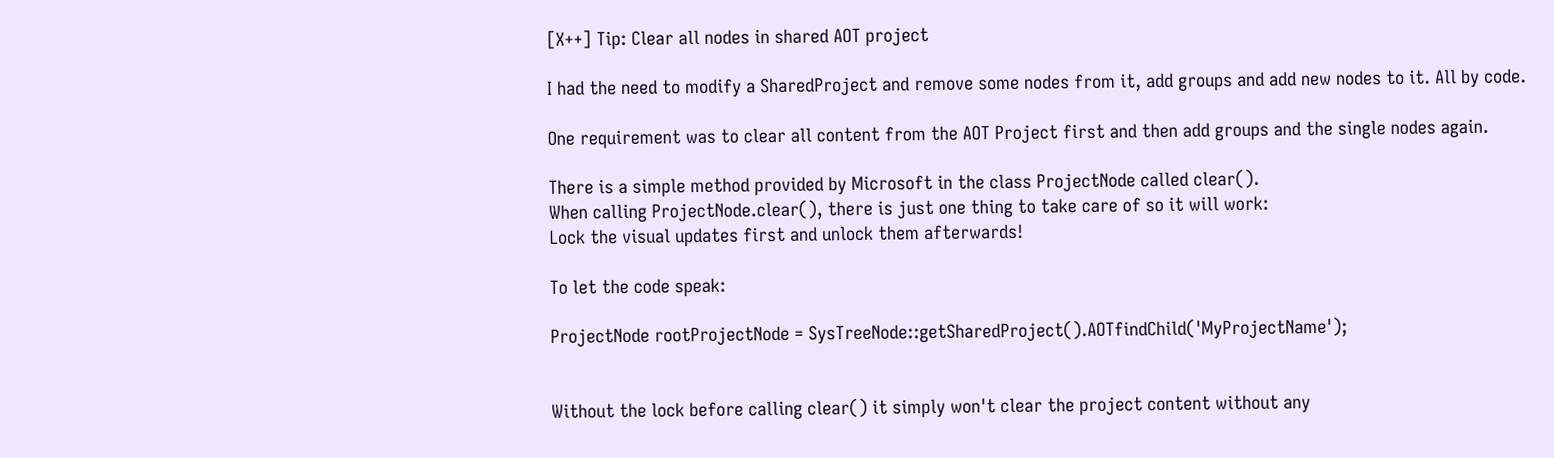[X++] Tip: Clear all nodes in shared AOT project

I had the need to modify a SharedProject and remove some nodes from it, add groups and add new nodes to it. All by code.

One requirement was to clear all content from the AOT Project first and then add groups and the single nodes again.

There is a simple method provided by Microsoft in the class ProjectNode called clear().
When calling ProjectNode.clear(), there is just one thing to take care of so it will work:
Lock the visual updates first and unlock them afterwards!

To let the code speak:

ProjectNode rootProjectNode = SysTreeNode::getSharedProject().AOTfindChild('MyProjectName');


Without the lock before calling clear() it simply won't clear the project content without any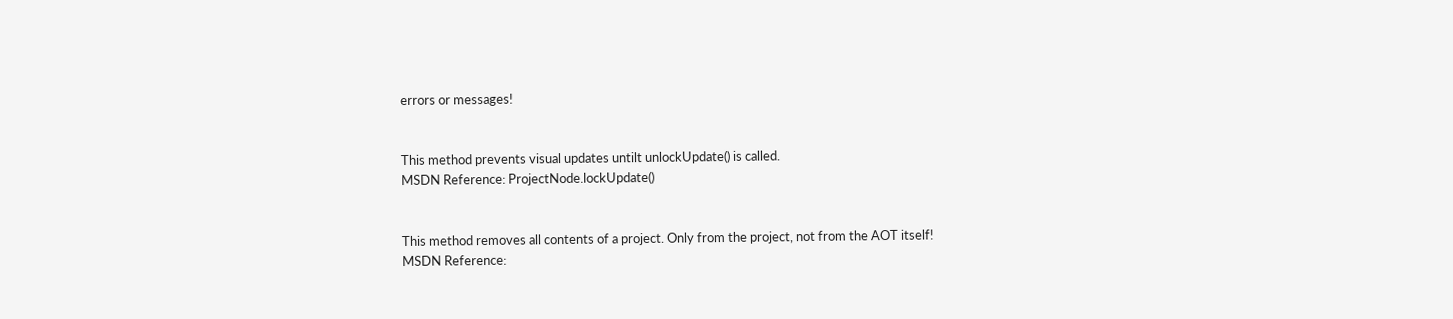errors or messages!


This method prevents visual updates untilt unlockUpdate() is called.
MSDN Reference: ProjectNode.lockUpdate()


This method removes all contents of a project. Only from the project, not from the AOT itself!
MSDN Reference: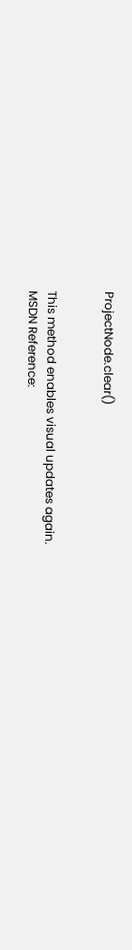ProjectNode.clear()


This method enables visual updates again.
MSDN Reference: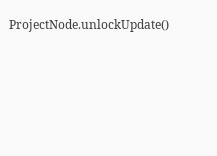ProjectNode.unlockUpdate()